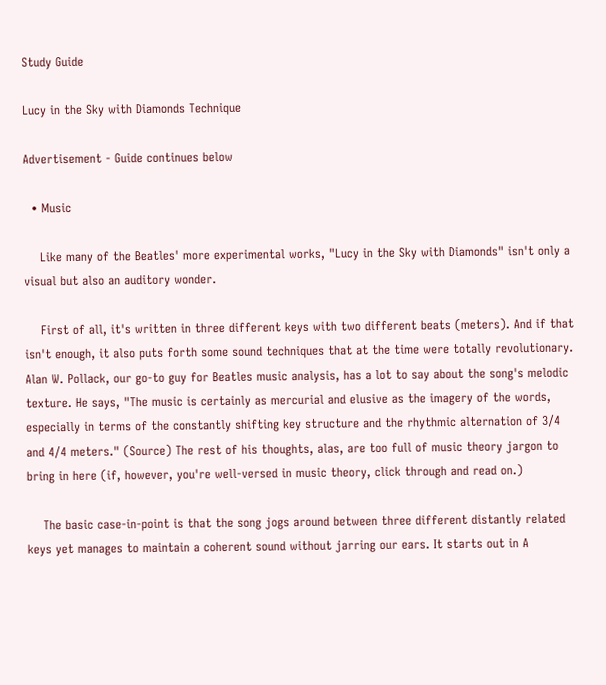Study Guide

Lucy in the Sky with Diamonds Technique

Advertisement - Guide continues below

  • Music

    Like many of the Beatles' more experimental works, "Lucy in the Sky with Diamonds" isn't only a visual but also an auditory wonder.

    First of all, it's written in three different keys with two different beats (meters). And if that isn't enough, it also puts forth some sound techniques that at the time were totally revolutionary. Alan W. Pollack, our go-to guy for Beatles music analysis, has a lot to say about the song's melodic texture. He says, "The music is certainly as mercurial and elusive as the imagery of the words, especially in terms of the constantly shifting key structure and the rhythmic alternation of 3/4 and 4/4 meters." (Source) The rest of his thoughts, alas, are too full of music theory jargon to bring in here (if, however, you're well-versed in music theory, click through and read on.)

    The basic case-in-point is that the song jogs around between three different distantly related keys yet manages to maintain a coherent sound without jarring our ears. It starts out in A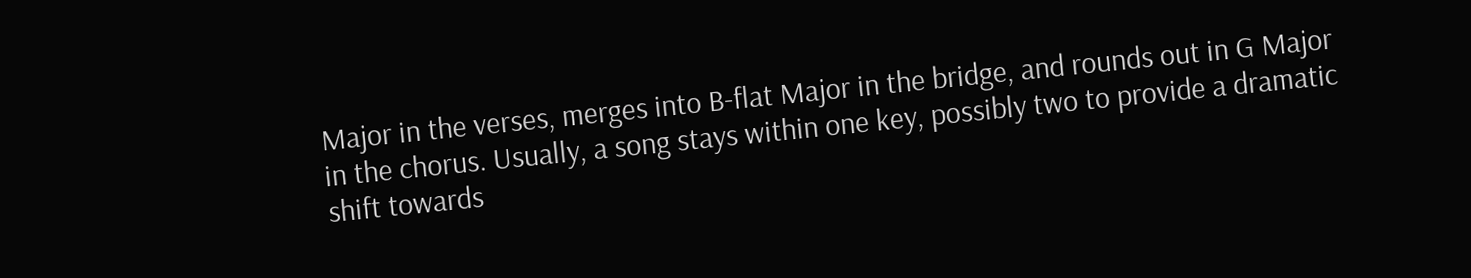Major in the verses, merges into B-flat Major in the bridge, and rounds out in G Major in the chorus. Usually, a song stays within one key, possibly two to provide a dramatic shift towards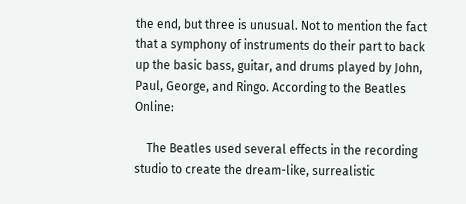the end, but three is unusual. Not to mention the fact that a symphony of instruments do their part to back up the basic bass, guitar, and drums played by John, Paul, George, and Ringo. According to the Beatles Online:

    The Beatles used several effects in the recording studio to create the dream-like, surrealistic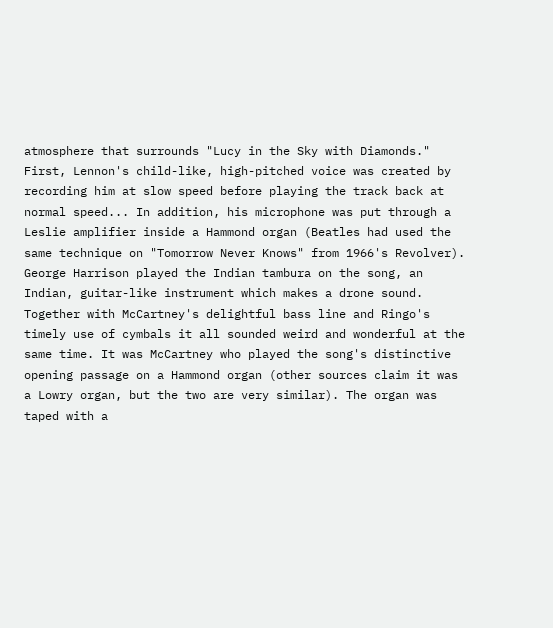atmosphere that surrounds "Lucy in the Sky with Diamonds." First, Lennon's child-like, high-pitched voice was created by recording him at slow speed before playing the track back at normal speed... In addition, his microphone was put through a Leslie amplifier inside a Hammond organ (Beatles had used the same technique on "Tomorrow Never Knows" from 1966's Revolver). George Harrison played the Indian tambura on the song, an Indian, guitar-like instrument which makes a drone sound. Together with McCartney's delightful bass line and Ringo's timely use of cymbals it all sounded weird and wonderful at the same time. It was McCartney who played the song's distinctive opening passage on a Hammond organ (other sources claim it was a Lowry organ, but the two are very similar). The organ was taped with a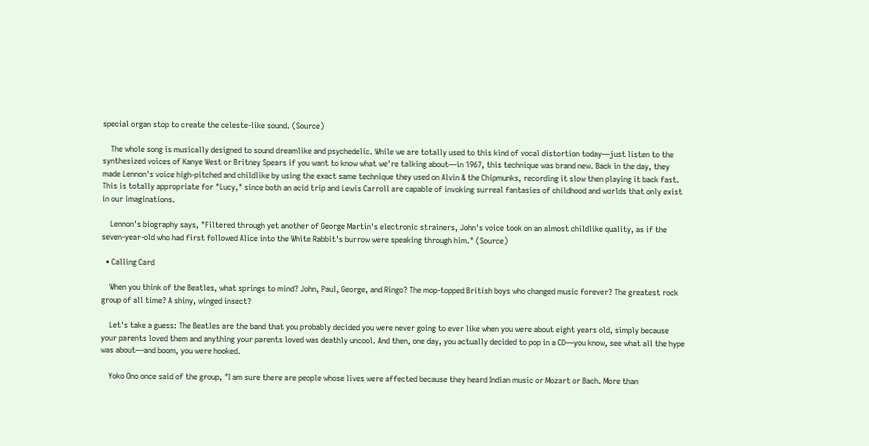special organ stop to create the celeste-like sound. (Source)

    The whole song is musically designed to sound dreamlike and psychedelic. While we are totally used to this kind of vocal distortion today—just listen to the synthesized voices of Kanye West or Britney Spears if you want to know what we're talking about—in 1967, this technique was brand new. Back in the day, they made Lennon's voice high-pitched and childlike by using the exact same technique they used on Alvin & the Chipmunks, recording it slow then playing it back fast. This is totally appropriate for "Lucy," since both an acid trip and Lewis Carroll are capable of invoking surreal fantasies of childhood and worlds that only exist in our imaginations.

    Lennon's biography says, "Filtered through yet another of George Martin's electronic strainers, John's voice took on an almost childlike quality, as if the seven-year-old who had first followed Alice into the White Rabbit's burrow were speaking through him." (Source)

  • Calling Card

    When you think of the Beatles, what springs to mind? John, Paul, George, and Ringo? The mop-topped British boys who changed music forever? The greatest rock group of all time? A shiny, winged insect?

    Let's take a guess: The Beatles are the band that you probably decided you were never going to ever like when you were about eight years old, simply because your parents loved them and anything your parents loved was deathly uncool. And then, one day, you actually decided to pop in a CD—you know, see what all the hype was about—and boom, you were hooked.

    Yoko Ono once said of the group, "I am sure there are people whose lives were affected because they heard Indian music or Mozart or Bach. More than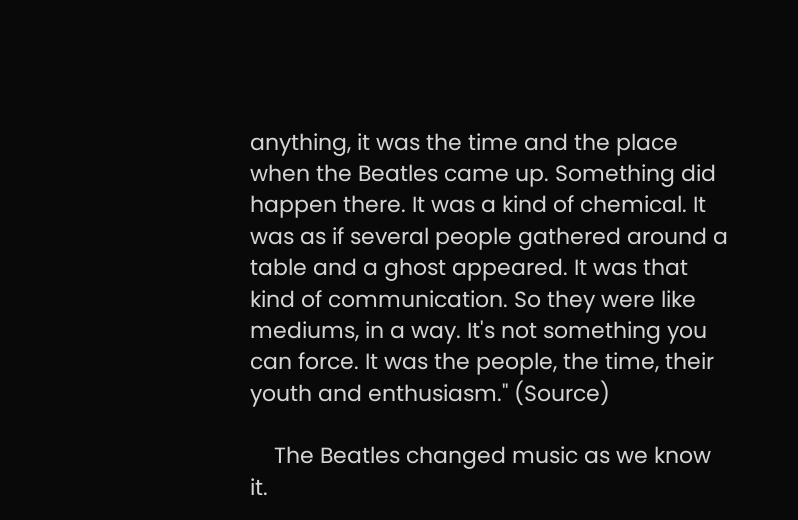anything, it was the time and the place when the Beatles came up. Something did happen there. It was a kind of chemical. It was as if several people gathered around a table and a ghost appeared. It was that kind of communication. So they were like mediums, in a way. It's not something you can force. It was the people, the time, their youth and enthusiasm." (Source)

    The Beatles changed music as we know it.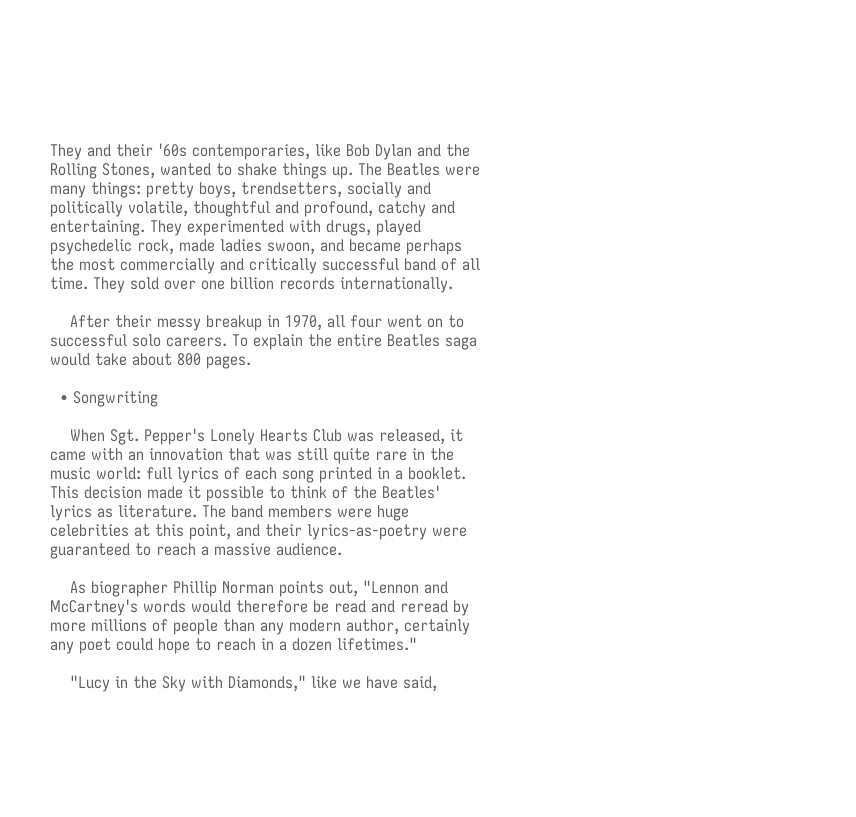They and their '60s contemporaries, like Bob Dylan and the Rolling Stones, wanted to shake things up. The Beatles were many things: pretty boys, trendsetters, socially and politically volatile, thoughtful and profound, catchy and entertaining. They experimented with drugs, played psychedelic rock, made ladies swoon, and became perhaps the most commercially and critically successful band of all time. They sold over one billion records internationally.

    After their messy breakup in 1970, all four went on to successful solo careers. To explain the entire Beatles saga would take about 800 pages.

  • Songwriting

    When Sgt. Pepper's Lonely Hearts Club was released, it came with an innovation that was still quite rare in the music world: full lyrics of each song printed in a booklet. This decision made it possible to think of the Beatles' lyrics as literature. The band members were huge celebrities at this point, and their lyrics-as-poetry were guaranteed to reach a massive audience.

    As biographer Phillip Norman points out, "Lennon and McCartney's words would therefore be read and reread by more millions of people than any modern author, certainly any poet could hope to reach in a dozen lifetimes."

    "Lucy in the Sky with Diamonds," like we have said,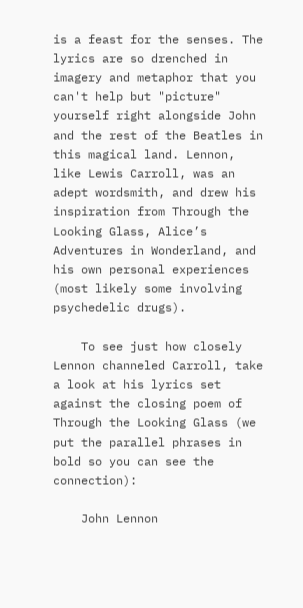is a feast for the senses. The lyrics are so drenched in imagery and metaphor that you can't help but "picture" yourself right alongside John and the rest of the Beatles in this magical land. Lennon, like Lewis Carroll, was an adept wordsmith, and drew his inspiration from Through the Looking Glass, Alice’s Adventures in Wonderland, and his own personal experiences (most likely some involving psychedelic drugs).

    To see just how closely Lennon channeled Carroll, take a look at his lyrics set against the closing poem of Through the Looking Glass (we put the parallel phrases in bold so you can see the connection):

    John Lennon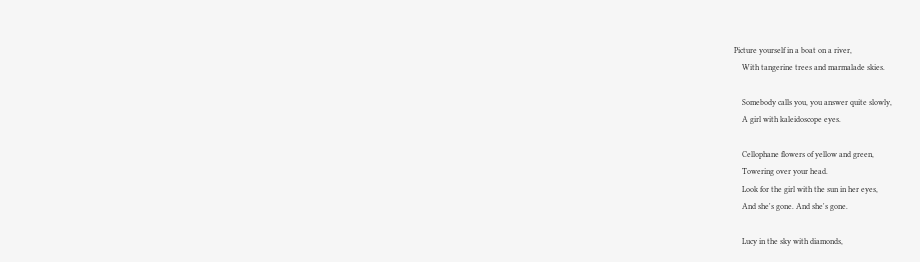Picture yourself in a boat on a river,
    With tangerine trees and marmalade skies.

    Somebody calls you, you answer quite slowly,
    A girl with kaleidoscope eyes.

    Cellophane flowers of yellow and green,
    Towering over your head.
    Look for the girl with the sun in her eyes,
    And she's gone. And she's gone.

    Lucy in the sky with diamonds,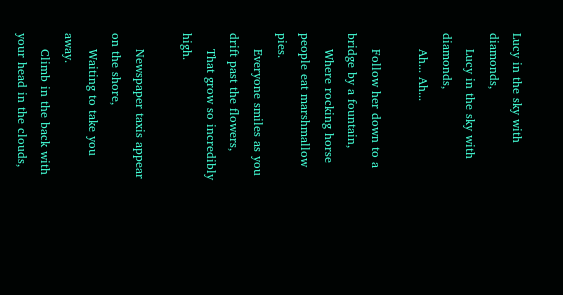Lucy in the sky with diamonds,
    Lucy in the sky with diamonds,
    Ah... Ah...

    Follow her down to a bridge by a fountain,
    Where rocking horse people eat marshmallow pies.
    Everyone smiles as you drift past the flowers,
    That grow so incredibly high.

    Newspaper taxis appear on the shore,
    Waiting to take you away.
    Climb in the back with your head in the clouds,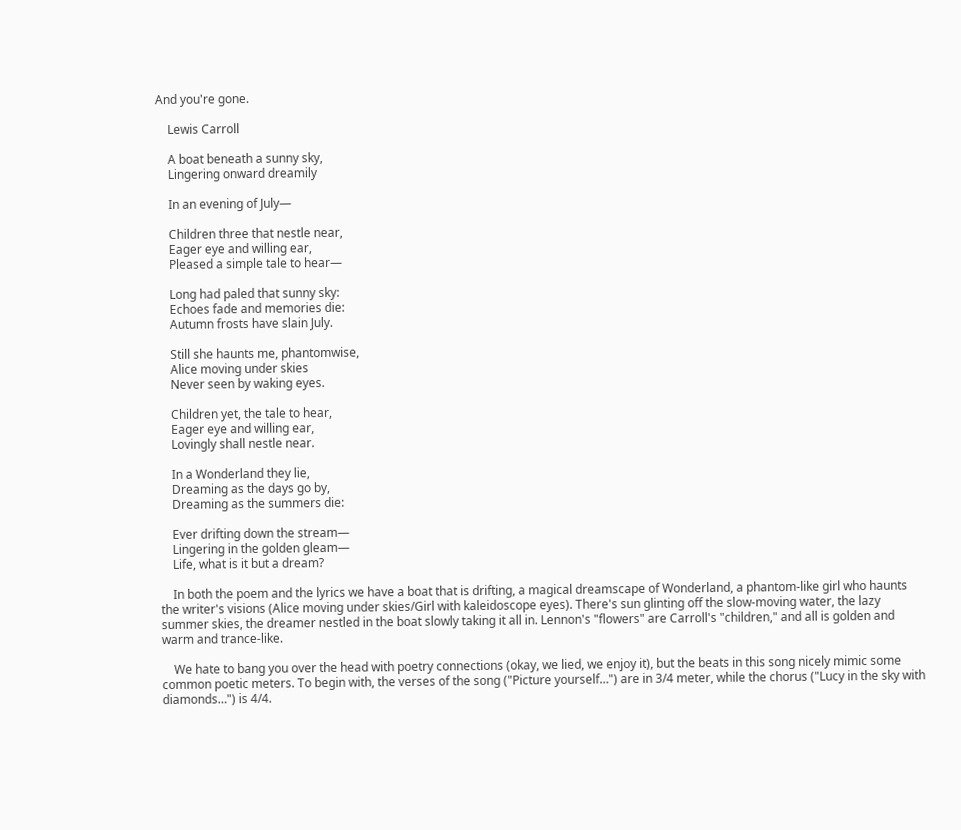And you're gone.

    Lewis Carroll

    A boat beneath a sunny sky,
    Lingering onward dreamily

    In an evening of July—

    Children three that nestle near,
    Eager eye and willing ear,
    Pleased a simple tale to hear—

    Long had paled that sunny sky:
    Echoes fade and memories die:
    Autumn frosts have slain July.

    Still she haunts me, phantomwise,
    Alice moving under skies
    Never seen by waking eyes.

    Children yet, the tale to hear,
    Eager eye and willing ear,
    Lovingly shall nestle near.

    In a Wonderland they lie,
    Dreaming as the days go by,
    Dreaming as the summers die:

    Ever drifting down the stream—
    Lingering in the golden gleam—
    Life, what is it but a dream?

    In both the poem and the lyrics we have a boat that is drifting, a magical dreamscape of Wonderland, a phantom-like girl who haunts the writer's visions (Alice moving under skies/Girl with kaleidoscope eyes). There's sun glinting off the slow-moving water, the lazy summer skies, the dreamer nestled in the boat slowly taking it all in. Lennon's "flowers" are Carroll's "children," and all is golden and warm and trance-like.

    We hate to bang you over the head with poetry connections (okay, we lied, we enjoy it), but the beats in this song nicely mimic some common poetic meters. To begin with, the verses of the song ("Picture yourself…") are in 3/4 meter, while the chorus ("Lucy in the sky with diamonds…") is 4/4.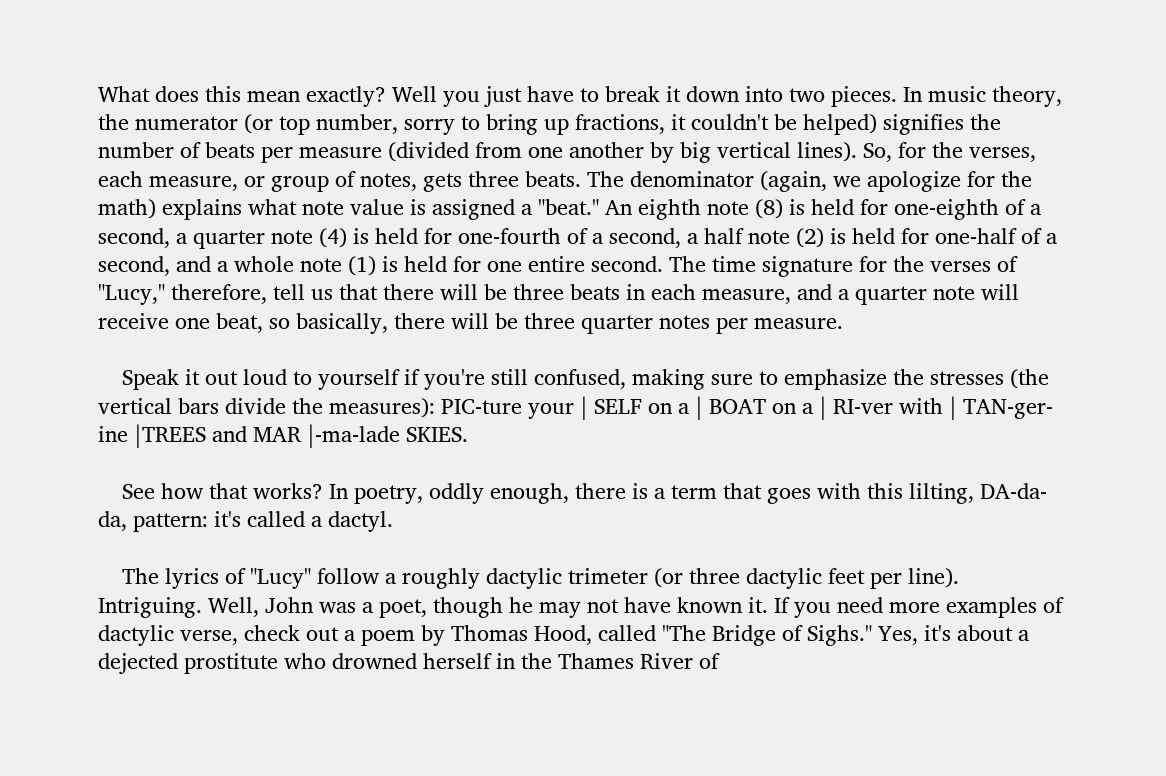What does this mean exactly? Well you just have to break it down into two pieces. In music theory, the numerator (or top number, sorry to bring up fractions, it couldn't be helped) signifies the number of beats per measure (divided from one another by big vertical lines). So, for the verses, each measure, or group of notes, gets three beats. The denominator (again, we apologize for the math) explains what note value is assigned a "beat." An eighth note (8) is held for one-eighth of a second, a quarter note (4) is held for one-fourth of a second, a half note (2) is held for one-half of a second, and a whole note (1) is held for one entire second. The time signature for the verses of "Lucy," therefore, tell us that there will be three beats in each measure, and a quarter note will receive one beat, so basically, there will be three quarter notes per measure.

    Speak it out loud to yourself if you're still confused, making sure to emphasize the stresses (the vertical bars divide the measures): PIC-ture your | SELF on a | BOAT on a | RI-ver with | TAN-ger-ine |TREES and MAR |-ma-lade SKIES.

    See how that works? In poetry, oddly enough, there is a term that goes with this lilting, DA-da-da, pattern: it's called a dactyl.

    The lyrics of "Lucy" follow a roughly dactylic trimeter (or three dactylic feet per line). Intriguing. Well, John was a poet, though he may not have known it. If you need more examples of dactylic verse, check out a poem by Thomas Hood, called "The Bridge of Sighs." Yes, it's about a dejected prostitute who drowned herself in the Thames River of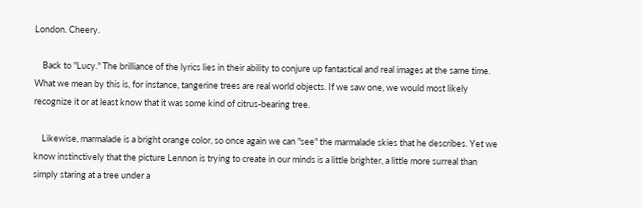London. Cheery.

    Back to "Lucy." The brilliance of the lyrics lies in their ability to conjure up fantastical and real images at the same time. What we mean by this is, for instance, tangerine trees are real world objects. If we saw one, we would most likely recognize it or at least know that it was some kind of citrus-bearing tree.

    Likewise, marmalade is a bright orange color, so once again we can "see" the marmalade skies that he describes. Yet we know instinctively that the picture Lennon is trying to create in our minds is a little brighter, a little more surreal than simply staring at a tree under a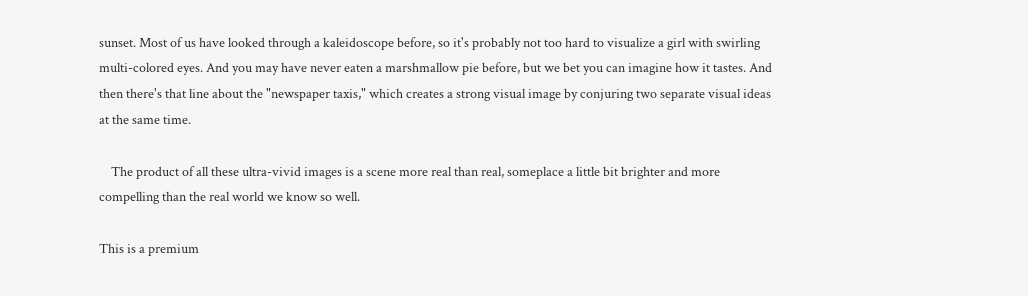sunset. Most of us have looked through a kaleidoscope before, so it's probably not too hard to visualize a girl with swirling multi-colored eyes. And you may have never eaten a marshmallow pie before, but we bet you can imagine how it tastes. And then there's that line about the "newspaper taxis," which creates a strong visual image by conjuring two separate visual ideas at the same time.

    The product of all these ultra-vivid images is a scene more real than real, someplace a little bit brighter and more compelling than the real world we know so well.

This is a premium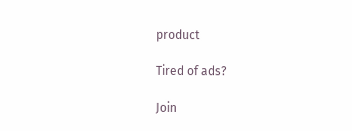product

Tired of ads?

Join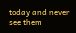today and never see them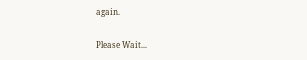again.

Please Wait...